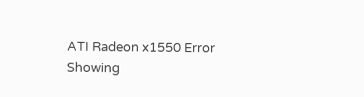ATI Radeon x1550 Error Showing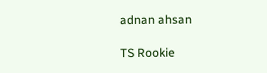adnan ahsan

TS Rookie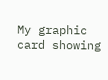My graphic card showing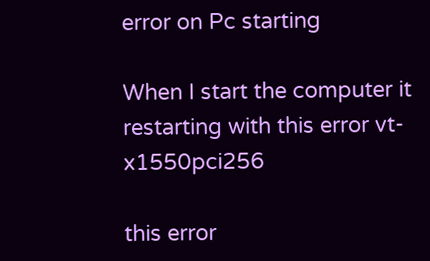error on Pc starting

When I start the computer it restarting with this error vt-x1550pci256

this error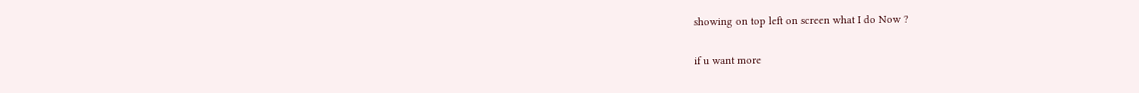showing on top left on screen what I do Now ?

if u want more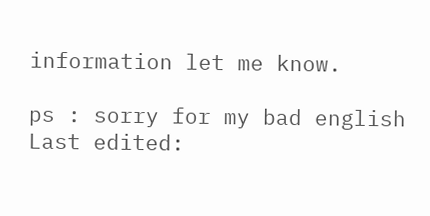information let me know.

ps : sorry for my bad english
Last edited: